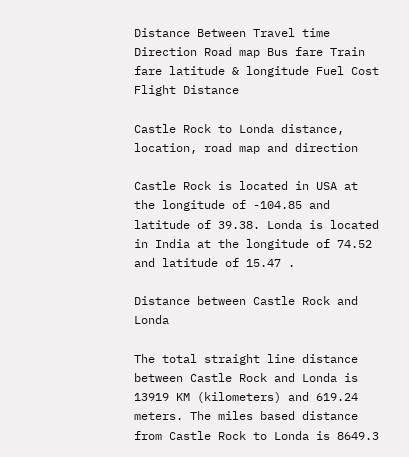Distance Between Travel time Direction Road map Bus fare Train fare latitude & longitude Fuel Cost Flight Distance

Castle Rock to Londa distance, location, road map and direction

Castle Rock is located in USA at the longitude of -104.85 and latitude of 39.38. Londa is located in India at the longitude of 74.52 and latitude of 15.47 .

Distance between Castle Rock and Londa

The total straight line distance between Castle Rock and Londa is 13919 KM (kilometers) and 619.24 meters. The miles based distance from Castle Rock to Londa is 8649.3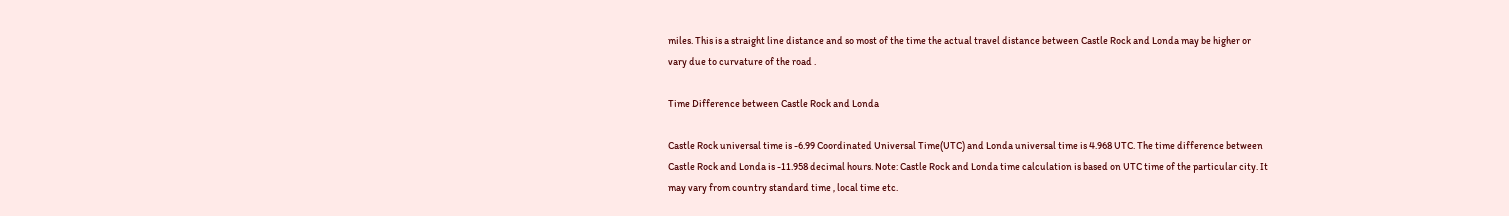miles. This is a straight line distance and so most of the time the actual travel distance between Castle Rock and Londa may be higher or vary due to curvature of the road .

Time Difference between Castle Rock and Londa

Castle Rock universal time is -6.99 Coordinated Universal Time(UTC) and Londa universal time is 4.968 UTC. The time difference between Castle Rock and Londa is -11.958 decimal hours. Note: Castle Rock and Londa time calculation is based on UTC time of the particular city. It may vary from country standard time , local time etc.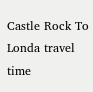Castle Rock To Londa travel time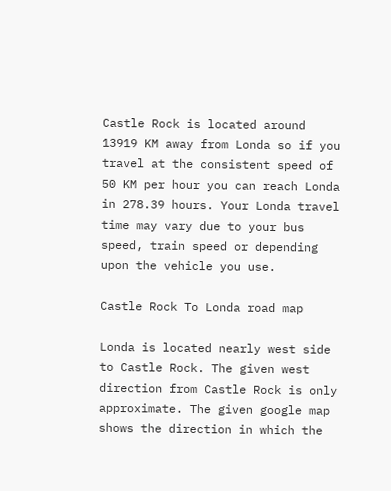Castle Rock is located around 13919 KM away from Londa so if you travel at the consistent speed of 50 KM per hour you can reach Londa in 278.39 hours. Your Londa travel time may vary due to your bus speed, train speed or depending upon the vehicle you use.

Castle Rock To Londa road map

Londa is located nearly west side to Castle Rock. The given west direction from Castle Rock is only approximate. The given google map shows the direction in which the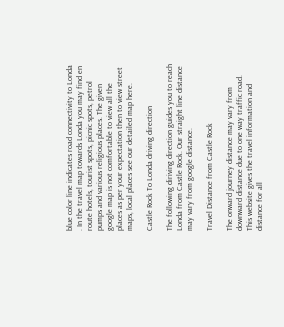blue color line indicates road connectivity to Londa . In the travel map towards Londa you may find en route hotels, tourist spots, picnic spots, petrol pumps and various religious places. The given google map is not comfortable to view all the places as per your expectation then to view street maps, local places see our detailed map here.

Castle Rock To Londa driving direction

The following diriving direction guides you to reach Londa from Castle Rock. Our straight line distance may vary from google distance.

Travel Distance from Castle Rock

The onward journey distance may vary from downward distance due to one way traffic road. This website gives the travel information and distance for all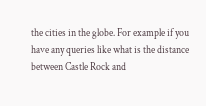the cities in the globe. For example if you have any queries like what is the distance between Castle Rock and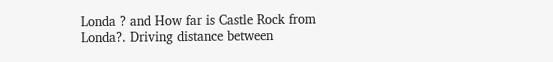Londa ? and How far is Castle Rock from Londa?. Driving distance between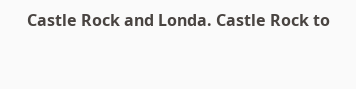Castle Rock and Londa. Castle Rock to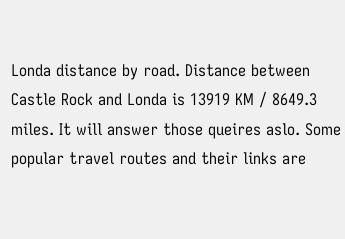Londa distance by road. Distance between Castle Rock and Londa is 13919 KM / 8649.3 miles. It will answer those queires aslo. Some popular travel routes and their links are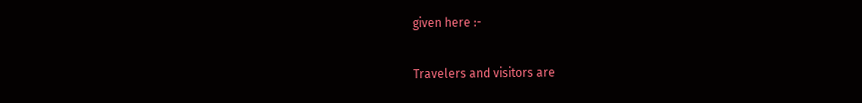given here :-

Travelers and visitors are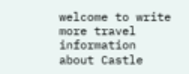welcome to write more travel information about Castle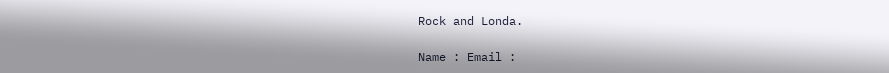Rock and Londa.

Name : Email :